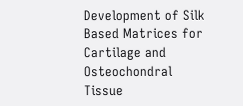Development of Silk Based Matrices for Cartilage and Osteochondral Tissue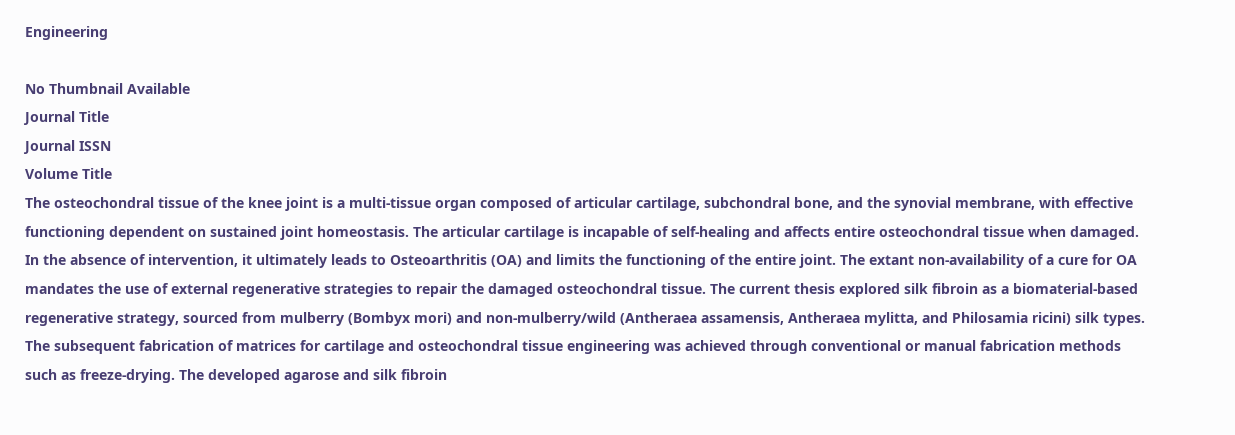Engineering

No Thumbnail Available
Journal Title
Journal ISSN
Volume Title
The osteochondral tissue of the knee joint is a multi-tissue organ composed of articular cartilage, subchondral bone, and the synovial membrane, with effective functioning dependent on sustained joint homeostasis. The articular cartilage is incapable of self-healing and affects entire osteochondral tissue when damaged. In the absence of intervention, it ultimately leads to Osteoarthritis (OA) and limits the functioning of the entire joint. The extant non-availability of a cure for OA mandates the use of external regenerative strategies to repair the damaged osteochondral tissue. The current thesis explored silk fibroin as a biomaterial-based regenerative strategy, sourced from mulberry (Bombyx mori) and non-mulberry/wild (Antheraea assamensis, Antheraea mylitta, and Philosamia ricini) silk types. The subsequent fabrication of matrices for cartilage and osteochondral tissue engineering was achieved through conventional or manual fabrication methods such as freeze-drying. The developed agarose and silk fibroin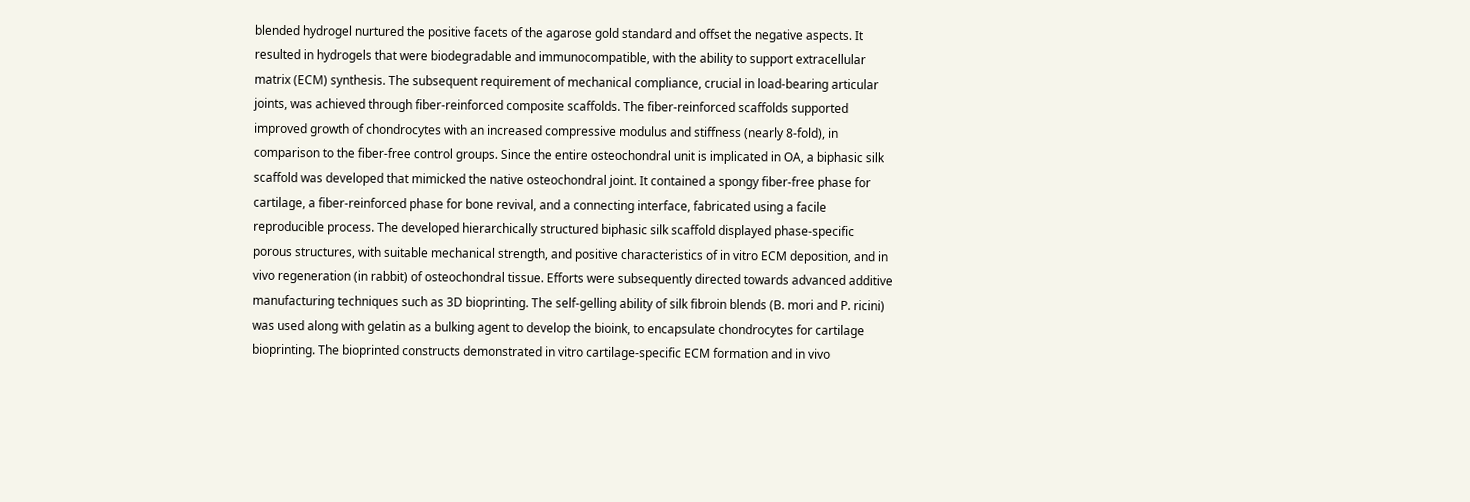blended hydrogel nurtured the positive facets of the agarose gold standard and offset the negative aspects. It resulted in hydrogels that were biodegradable and immunocompatible, with the ability to support extracellular matrix (ECM) synthesis. The subsequent requirement of mechanical compliance, crucial in load-bearing articular joints, was achieved through fiber-reinforced composite scaffolds. The fiber-reinforced scaffolds supported improved growth of chondrocytes with an increased compressive modulus and stiffness (nearly 8-fold), in comparison to the fiber-free control groups. Since the entire osteochondral unit is implicated in OA, a biphasic silk scaffold was developed that mimicked the native osteochondral joint. It contained a spongy fiber-free phase for cartilage, a fiber-reinforced phase for bone revival, and a connecting interface, fabricated using a facile reproducible process. The developed hierarchically structured biphasic silk scaffold displayed phase-specific porous structures, with suitable mechanical strength, and positive characteristics of in vitro ECM deposition, and in vivo regeneration (in rabbit) of osteochondral tissue. Efforts were subsequently directed towards advanced additive manufacturing techniques such as 3D bioprinting. The self-gelling ability of silk fibroin blends (B. mori and P. ricini) was used along with gelatin as a bulking agent to develop the bioink, to encapsulate chondrocytes for cartilage bioprinting. The bioprinted constructs demonstrated in vitro cartilage-specific ECM formation and in vivo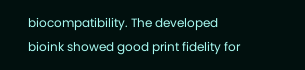biocompatibility. The developed bioink showed good print fidelity for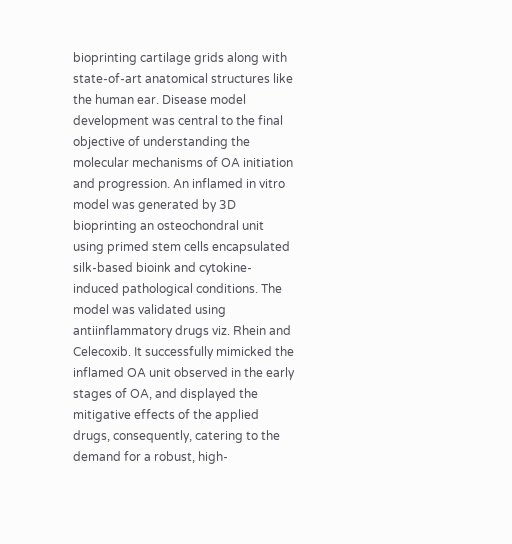bioprinting cartilage grids along with state-of-art anatomical structures like the human ear. Disease model development was central to the final objective of understanding the molecular mechanisms of OA initiation and progression. An inflamed in vitro model was generated by 3D bioprinting an osteochondral unit using primed stem cells encapsulated silk-based bioink and cytokine-induced pathological conditions. The model was validated using antiinflammatory drugs viz. Rhein and Celecoxib. It successfully mimicked the inflamed OA unit observed in the early stages of OA, and displayed the mitigative effects of the applied drugs, consequently, catering to the demand for a robust, high-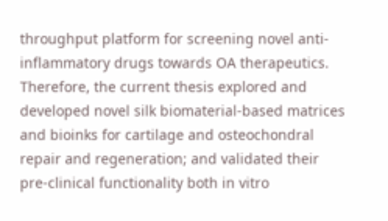throughput platform for screening novel anti-inflammatory drugs towards OA therapeutics. Therefore, the current thesis explored and developed novel silk biomaterial-based matrices and bioinks for cartilage and osteochondral repair and regeneration; and validated their pre-clinical functionality both in vitro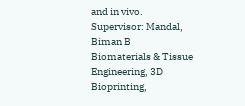and in vivo.
Supervisor: Mandal, Biman B
Biomaterials & Tissue Engineering, 3D Bioprinting,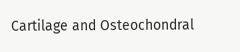Cartilage and Osteochondral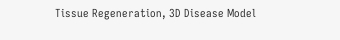Tissue Regeneration, 3D Disease Model